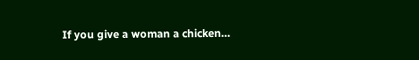If you give a woman a chicken…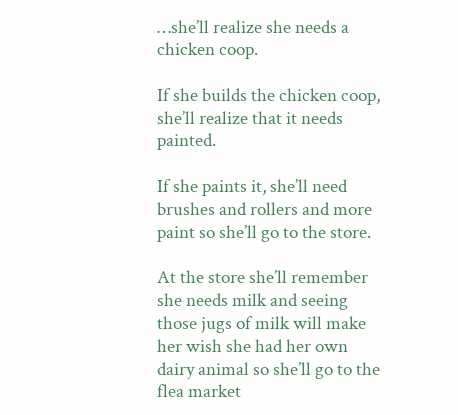…she’ll realize she needs a chicken coop.

If she builds the chicken coop, she’ll realize that it needs painted.

If she paints it, she’ll need brushes and rollers and more paint so she’ll go to the store.

At the store she’ll remember she needs milk and seeing those jugs of milk will make her wish she had her own dairy animal so she’ll go to the flea market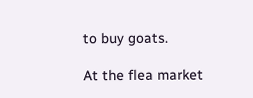to buy goats.

At the flea market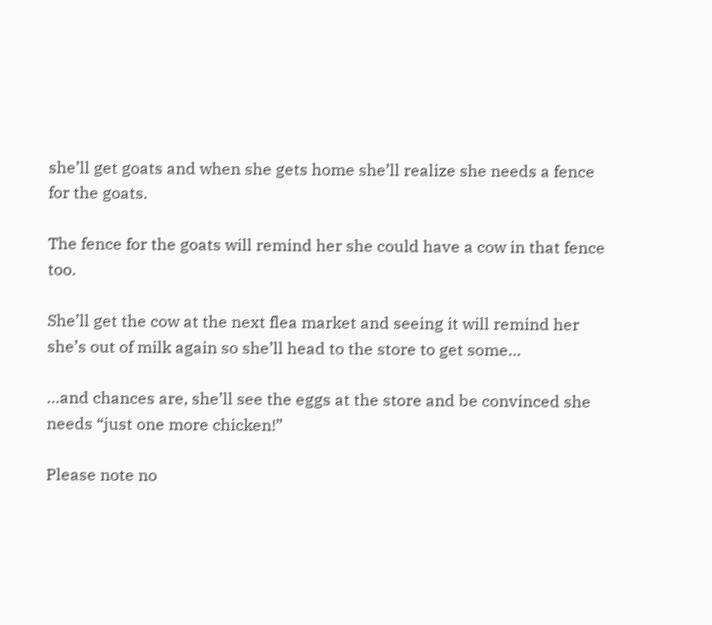she’ll get goats and when she gets home she’ll realize she needs a fence for the goats.

The fence for the goats will remind her she could have a cow in that fence too.

She’ll get the cow at the next flea market and seeing it will remind her she’s out of milk again so she’ll head to the store to get some…

…and chances are, she’ll see the eggs at the store and be convinced she needs “just one more chicken!”

Please note no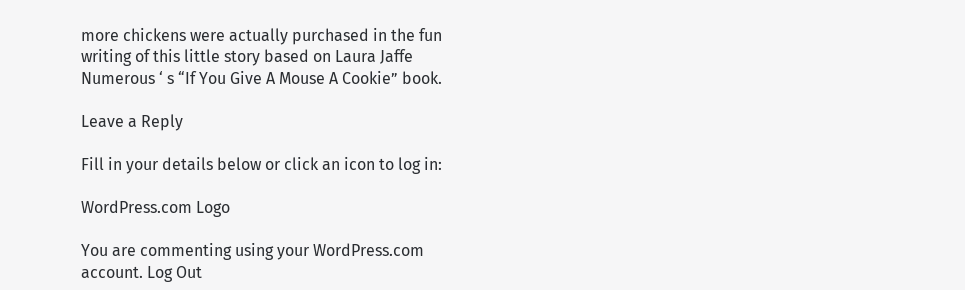more chickens were actually purchased in the fun writing of this little story based on Laura Jaffe Numerous ‘ s “If You Give A Mouse A Cookie” book.

Leave a Reply

Fill in your details below or click an icon to log in:

WordPress.com Logo

You are commenting using your WordPress.com account. Log Out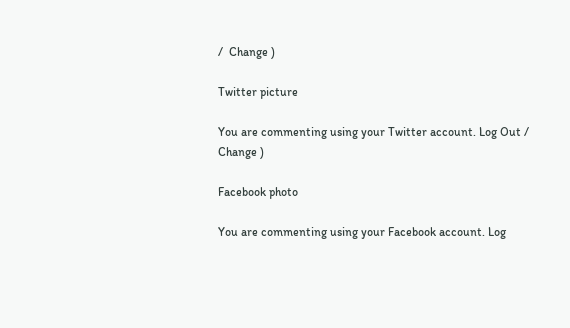/  Change )

Twitter picture

You are commenting using your Twitter account. Log Out /  Change )

Facebook photo

You are commenting using your Facebook account. Log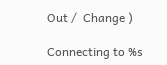Out /  Change )

Connecting to %s